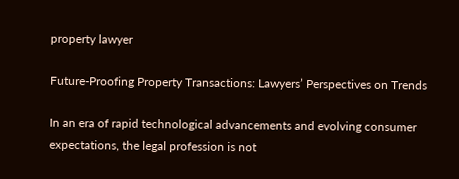property lawyer

Future-Proofing Property Transactions: Lawyers’ Perspectives on Trends

In an era of rapid technological advancements and evolving consumer expectations, the legal profession is not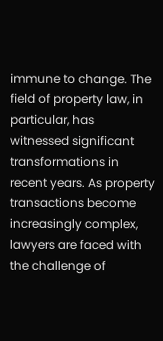immune to change. The field of property law, in particular, has witnessed significant transformations in recent years. As property transactions become increasingly complex, lawyers are faced with the challenge of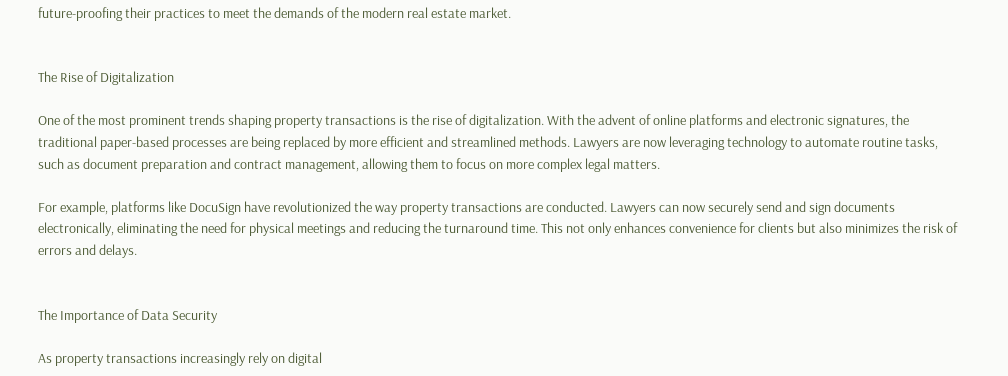future-proofing their practices to meet the demands of the modern real estate market.


The Rise of Digitalization

One of the most prominent trends shaping property transactions is the rise of digitalization. With the advent of online platforms and electronic signatures, the traditional paper-based processes are being replaced by more efficient and streamlined methods. Lawyers are now leveraging technology to automate routine tasks, such as document preparation and contract management, allowing them to focus on more complex legal matters.

For example, platforms like DocuSign have revolutionized the way property transactions are conducted. Lawyers can now securely send and sign documents electronically, eliminating the need for physical meetings and reducing the turnaround time. This not only enhances convenience for clients but also minimizes the risk of errors and delays.


The Importance of Data Security

As property transactions increasingly rely on digital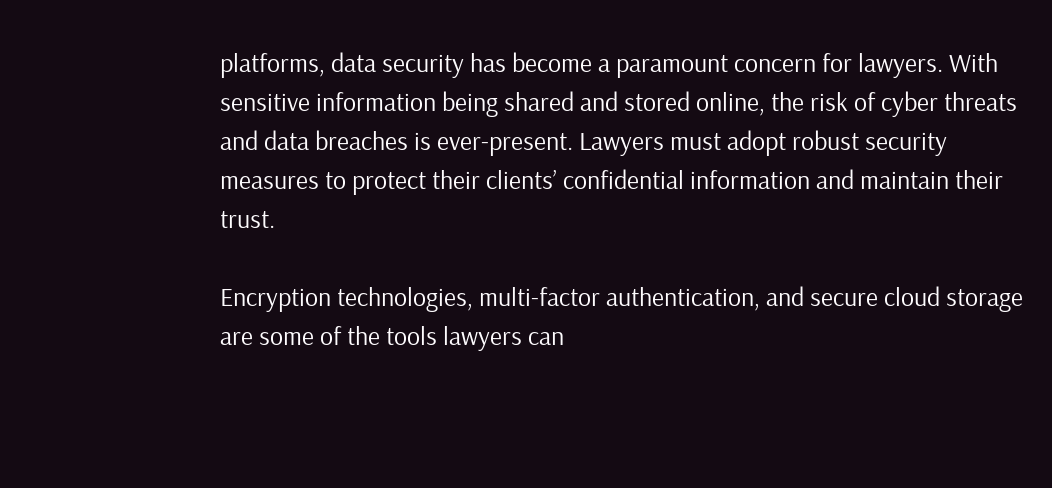platforms, data security has become a paramount concern for lawyers. With sensitive information being shared and stored online, the risk of cyber threats and data breaches is ever-present. Lawyers must adopt robust security measures to protect their clients’ confidential information and maintain their trust.

Encryption technologies, multi-factor authentication, and secure cloud storage are some of the tools lawyers can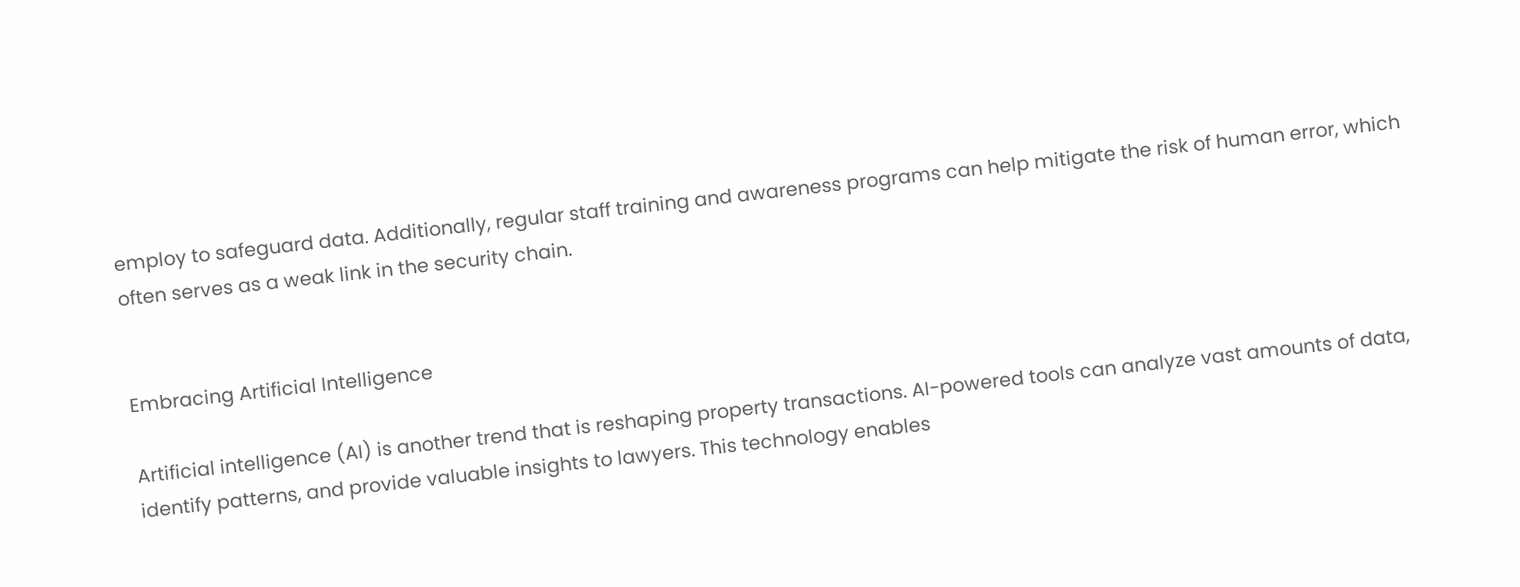employ to safeguard data. Additionally, regular staff training and awareness programs can help mitigate the risk of human error, which often serves as a weak link in the security chain.


Embracing Artificial Intelligence

Artificial intelligence (AI) is another trend that is reshaping property transactions. AI-powered tools can analyze vast amounts of data, identify patterns, and provide valuable insights to lawyers. This technology enables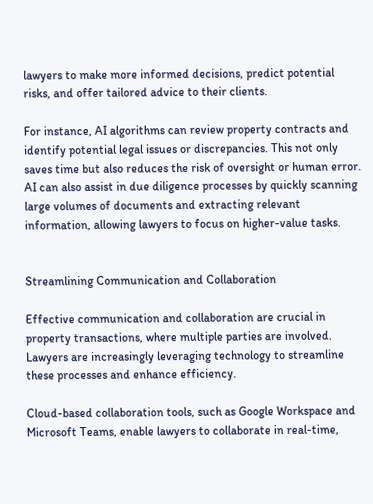lawyers to make more informed decisions, predict potential risks, and offer tailored advice to their clients.

For instance, AI algorithms can review property contracts and identify potential legal issues or discrepancies. This not only saves time but also reduces the risk of oversight or human error. AI can also assist in due diligence processes by quickly scanning large volumes of documents and extracting relevant information, allowing lawyers to focus on higher-value tasks.


Streamlining Communication and Collaboration

Effective communication and collaboration are crucial in property transactions, where multiple parties are involved. Lawyers are increasingly leveraging technology to streamline these processes and enhance efficiency.

Cloud-based collaboration tools, such as Google Workspace and Microsoft Teams, enable lawyers to collaborate in real-time,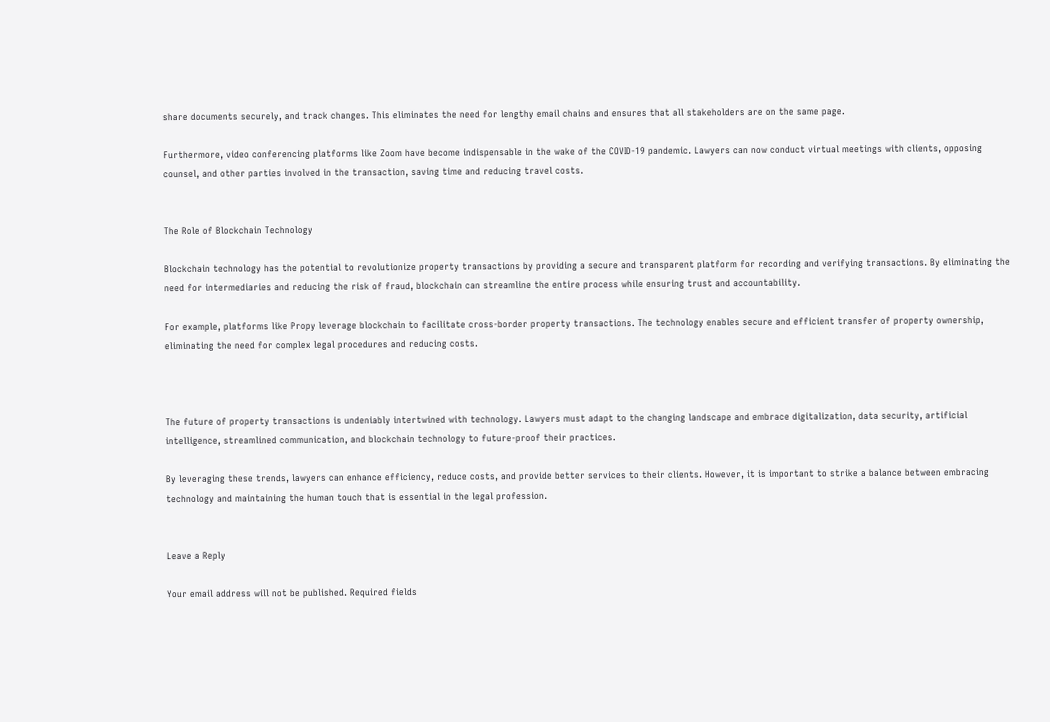share documents securely, and track changes. This eliminates the need for lengthy email chains and ensures that all stakeholders are on the same page.

Furthermore, video conferencing platforms like Zoom have become indispensable in the wake of the COVID-19 pandemic. Lawyers can now conduct virtual meetings with clients, opposing counsel, and other parties involved in the transaction, saving time and reducing travel costs.


The Role of Blockchain Technology

Blockchain technology has the potential to revolutionize property transactions by providing a secure and transparent platform for recording and verifying transactions. By eliminating the need for intermediaries and reducing the risk of fraud, blockchain can streamline the entire process while ensuring trust and accountability.

For example, platforms like Propy leverage blockchain to facilitate cross-border property transactions. The technology enables secure and efficient transfer of property ownership, eliminating the need for complex legal procedures and reducing costs.



The future of property transactions is undeniably intertwined with technology. Lawyers must adapt to the changing landscape and embrace digitalization, data security, artificial intelligence, streamlined communication, and blockchain technology to future-proof their practices.

By leveraging these trends, lawyers can enhance efficiency, reduce costs, and provide better services to their clients. However, it is important to strike a balance between embracing technology and maintaining the human touch that is essential in the legal profession.


Leave a Reply

Your email address will not be published. Required fields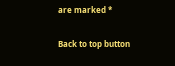are marked *

Back to top button